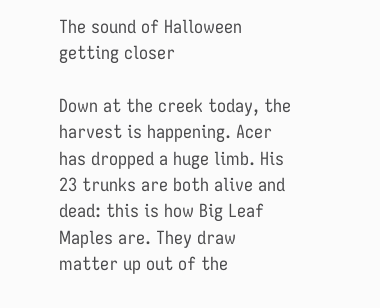The sound of Halloween getting closer

Down at the creek today, the harvest is happening. Acer has dropped a huge limb. His 23 trunks are both alive and dead: this is how Big Leaf Maples are. They draw matter up out of the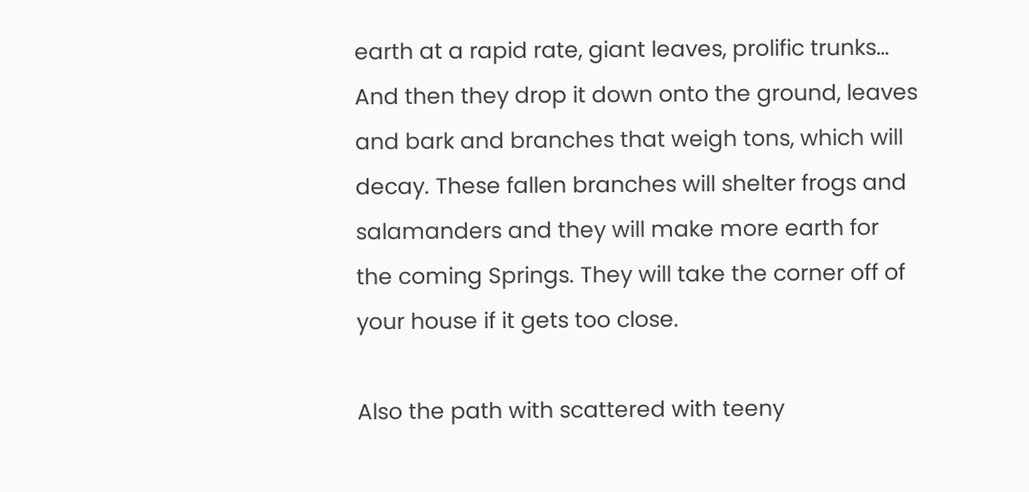earth at a rapid rate, giant leaves, prolific trunks… And then they drop it down onto the ground, leaves and bark and branches that weigh tons, which will decay. These fallen branches will shelter frogs and salamanders and they will make more earth for the coming Springs. They will take the corner off of your house if it gets too close.

Also the path with scattered with teeny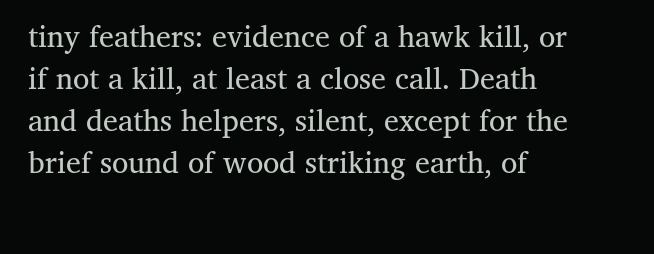tiny feathers: evidence of a hawk kill, or if not a kill, at least a close call. Death and deaths helpers, silent, except for the brief sound of wood striking earth, of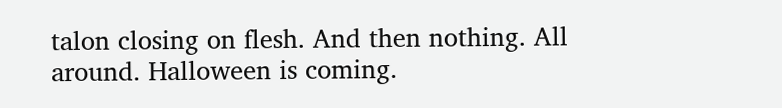talon closing on flesh. And then nothing. All around. Halloween is coming.